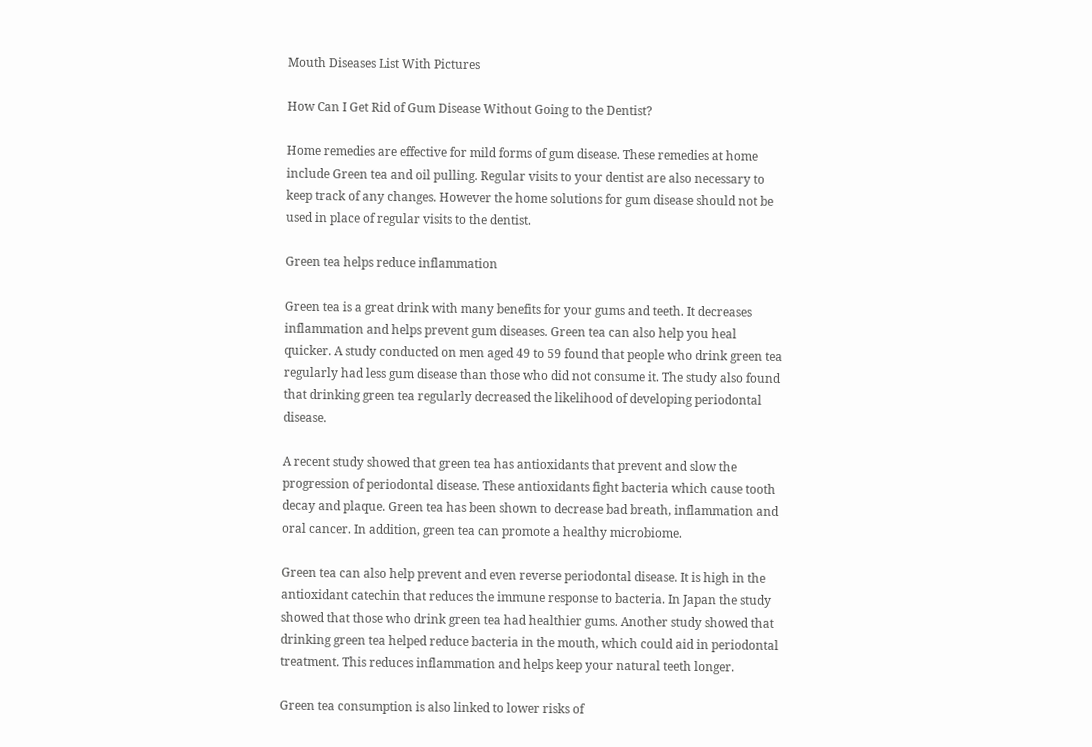Mouth Diseases List With Pictures

How Can I Get Rid of Gum Disease Without Going to the Dentist?

Home remedies are effective for mild forms of gum disease. These remedies at home include Green tea and oil pulling. Regular visits to your dentist are also necessary to keep track of any changes. However the home solutions for gum disease should not be used in place of regular visits to the dentist.

Green tea helps reduce inflammation

Green tea is a great drink with many benefits for your gums and teeth. It decreases inflammation and helps prevent gum diseases. Green tea can also help you heal quicker. A study conducted on men aged 49 to 59 found that people who drink green tea regularly had less gum disease than those who did not consume it. The study also found that drinking green tea regularly decreased the likelihood of developing periodontal disease.

A recent study showed that green tea has antioxidants that prevent and slow the progression of periodontal disease. These antioxidants fight bacteria which cause tooth decay and plaque. Green tea has been shown to decrease bad breath, inflammation and oral cancer. In addition, green tea can promote a healthy microbiome.

Green tea can also help prevent and even reverse periodontal disease. It is high in the antioxidant catechin that reduces the immune response to bacteria. In Japan the study showed that those who drink green tea had healthier gums. Another study showed that drinking green tea helped reduce bacteria in the mouth, which could aid in periodontal treatment. This reduces inflammation and helps keep your natural teeth longer.

Green tea consumption is also linked to lower risks of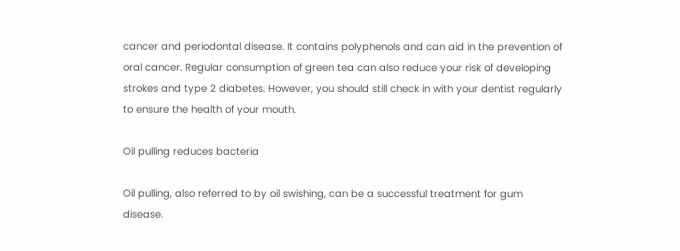cancer and periodontal disease. It contains polyphenols and can aid in the prevention of oral cancer. Regular consumption of green tea can also reduce your risk of developing strokes and type 2 diabetes. However, you should still check in with your dentist regularly to ensure the health of your mouth.

Oil pulling reduces bacteria

Oil pulling, also referred to by oil swishing, can be a successful treatment for gum disease.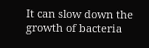It can slow down the growth of bacteria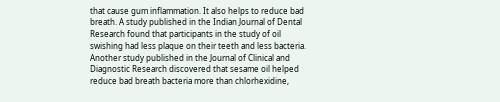that cause gum inflammation. It also helps to reduce bad breath. A study published in the Indian Journal of Dental Research found that participants in the study of oil swishing had less plaque on their teeth and less bacteria. Another study published in the Journal of Clinical and Diagnostic Research discovered that sesame oil helped reduce bad breath bacteria more than chlorhexidine,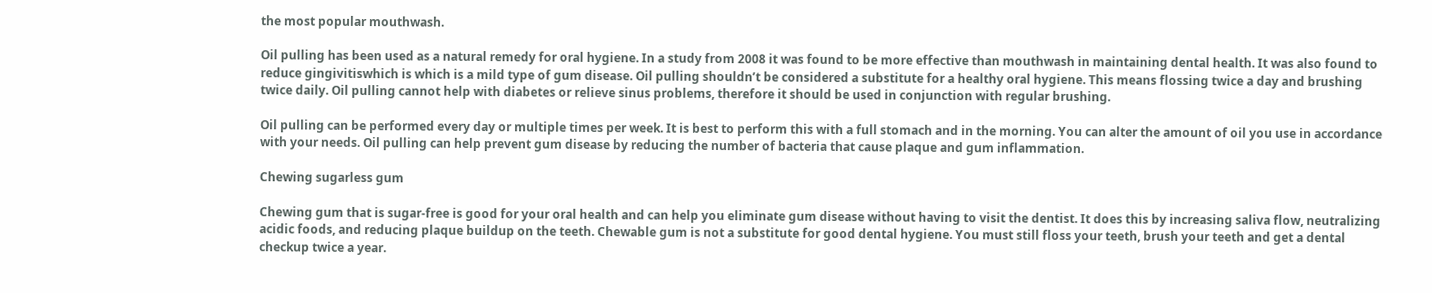the most popular mouthwash.

Oil pulling has been used as a natural remedy for oral hygiene. In a study from 2008 it was found to be more effective than mouthwash in maintaining dental health. It was also found to reduce gingivitiswhich is which is a mild type of gum disease. Oil pulling shouldn’t be considered a substitute for a healthy oral hygiene. This means flossing twice a day and brushing twice daily. Oil pulling cannot help with diabetes or relieve sinus problems, therefore it should be used in conjunction with regular brushing.

Oil pulling can be performed every day or multiple times per week. It is best to perform this with a full stomach and in the morning. You can alter the amount of oil you use in accordance with your needs. Oil pulling can help prevent gum disease by reducing the number of bacteria that cause plaque and gum inflammation.

Chewing sugarless gum

Chewing gum that is sugar-free is good for your oral health and can help you eliminate gum disease without having to visit the dentist. It does this by increasing saliva flow, neutralizing acidic foods, and reducing plaque buildup on the teeth. Chewable gum is not a substitute for good dental hygiene. You must still floss your teeth, brush your teeth and get a dental checkup twice a year.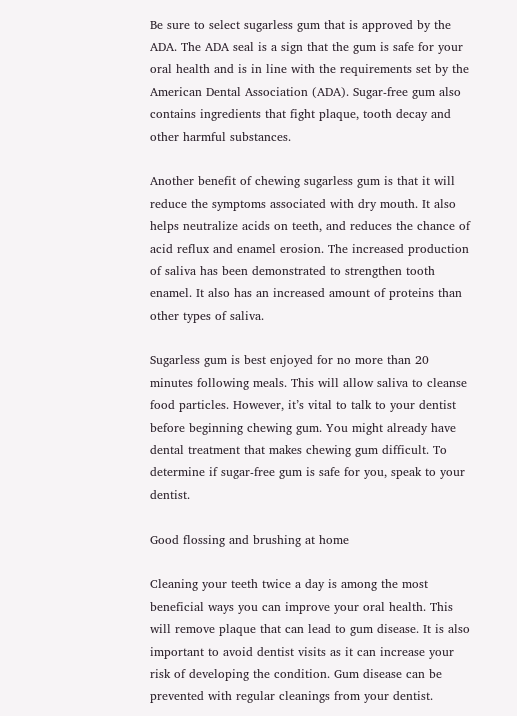Be sure to select sugarless gum that is approved by the ADA. The ADA seal is a sign that the gum is safe for your oral health and is in line with the requirements set by the American Dental Association (ADA). Sugar-free gum also contains ingredients that fight plaque, tooth decay and other harmful substances.

Another benefit of chewing sugarless gum is that it will reduce the symptoms associated with dry mouth. It also helps neutralize acids on teeth, and reduces the chance of acid reflux and enamel erosion. The increased production of saliva has been demonstrated to strengthen tooth enamel. It also has an increased amount of proteins than other types of saliva.

Sugarless gum is best enjoyed for no more than 20 minutes following meals. This will allow saliva to cleanse food particles. However, it’s vital to talk to your dentist before beginning chewing gum. You might already have dental treatment that makes chewing gum difficult. To determine if sugar-free gum is safe for you, speak to your dentist.

Good flossing and brushing at home

Cleaning your teeth twice a day is among the most beneficial ways you can improve your oral health. This will remove plaque that can lead to gum disease. It is also important to avoid dentist visits as it can increase your risk of developing the condition. Gum disease can be prevented with regular cleanings from your dentist.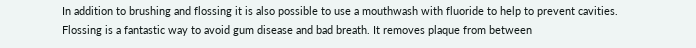In addition to brushing and flossing it is also possible to use a mouthwash with fluoride to help to prevent cavities. Flossing is a fantastic way to avoid gum disease and bad breath. It removes plaque from between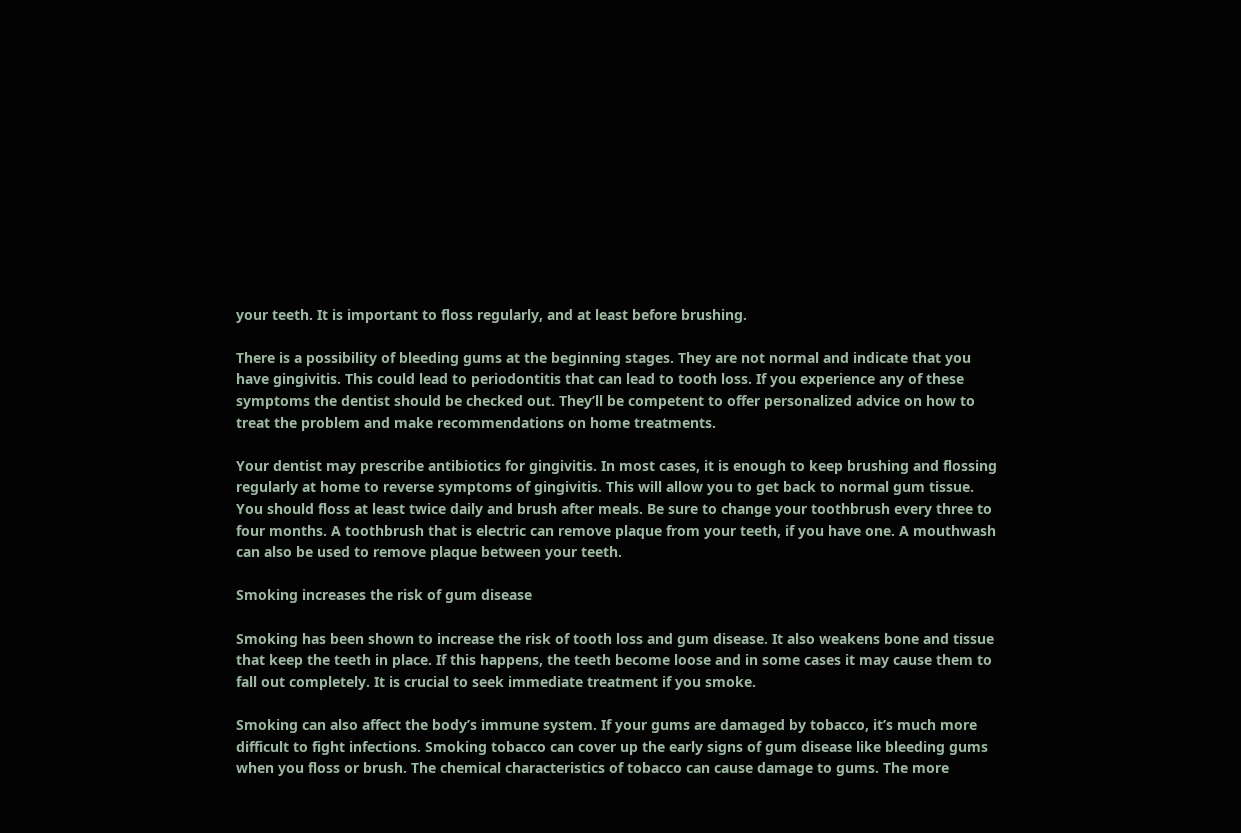your teeth. It is important to floss regularly, and at least before brushing.

There is a possibility of bleeding gums at the beginning stages. They are not normal and indicate that you have gingivitis. This could lead to periodontitis that can lead to tooth loss. If you experience any of these symptoms the dentist should be checked out. They’ll be competent to offer personalized advice on how to treat the problem and make recommendations on home treatments.

Your dentist may prescribe antibiotics for gingivitis. In most cases, it is enough to keep brushing and flossing regularly at home to reverse symptoms of gingivitis. This will allow you to get back to normal gum tissue. You should floss at least twice daily and brush after meals. Be sure to change your toothbrush every three to four months. A toothbrush that is electric can remove plaque from your teeth, if you have one. A mouthwash can also be used to remove plaque between your teeth.

Smoking increases the risk of gum disease

Smoking has been shown to increase the risk of tooth loss and gum disease. It also weakens bone and tissue that keep the teeth in place. If this happens, the teeth become loose and in some cases it may cause them to fall out completely. It is crucial to seek immediate treatment if you smoke.

Smoking can also affect the body’s immune system. If your gums are damaged by tobacco, it’s much more difficult to fight infections. Smoking tobacco can cover up the early signs of gum disease like bleeding gums when you floss or brush. The chemical characteristics of tobacco can cause damage to gums. The more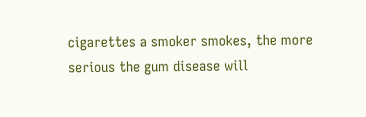cigarettes a smoker smokes, the more serious the gum disease will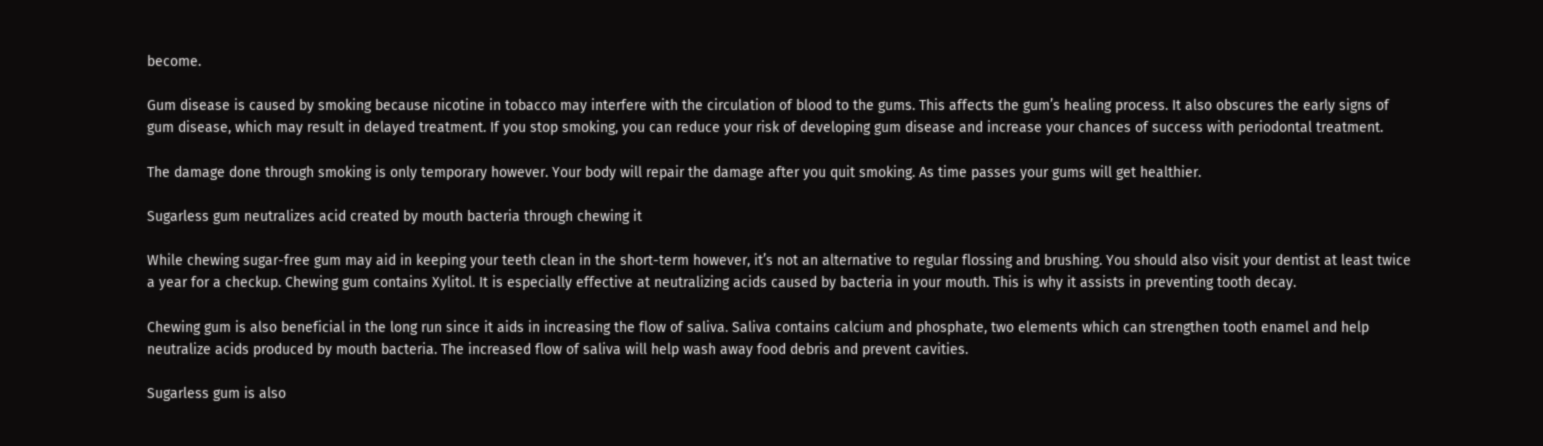become.

Gum disease is caused by smoking because nicotine in tobacco may interfere with the circulation of blood to the gums. This affects the gum’s healing process. It also obscures the early signs of gum disease, which may result in delayed treatment. If you stop smoking, you can reduce your risk of developing gum disease and increase your chances of success with periodontal treatment.

The damage done through smoking is only temporary however. Your body will repair the damage after you quit smoking. As time passes your gums will get healthier.

Sugarless gum neutralizes acid created by mouth bacteria through chewing it

While chewing sugar-free gum may aid in keeping your teeth clean in the short-term however, it’s not an alternative to regular flossing and brushing. You should also visit your dentist at least twice a year for a checkup. Chewing gum contains Xylitol. It is especially effective at neutralizing acids caused by bacteria in your mouth. This is why it assists in preventing tooth decay.

Chewing gum is also beneficial in the long run since it aids in increasing the flow of saliva. Saliva contains calcium and phosphate, two elements which can strengthen tooth enamel and help neutralize acids produced by mouth bacteria. The increased flow of saliva will help wash away food debris and prevent cavities.

Sugarless gum is also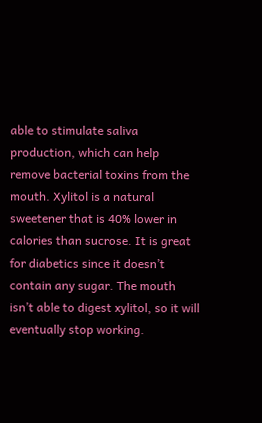able to stimulate saliva production, which can help remove bacterial toxins from the mouth. Xylitol is a natural sweetener that is 40% lower in calories than sucrose. It is great for diabetics since it doesn’t contain any sugar. The mouth isn’t able to digest xylitol, so it will eventually stop working.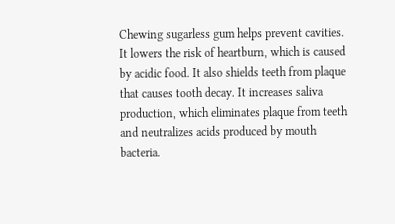Chewing sugarless gum helps prevent cavities. It lowers the risk of heartburn, which is caused by acidic food. It also shields teeth from plaque that causes tooth decay. It increases saliva production, which eliminates plaque from teeth and neutralizes acids produced by mouth bacteria.